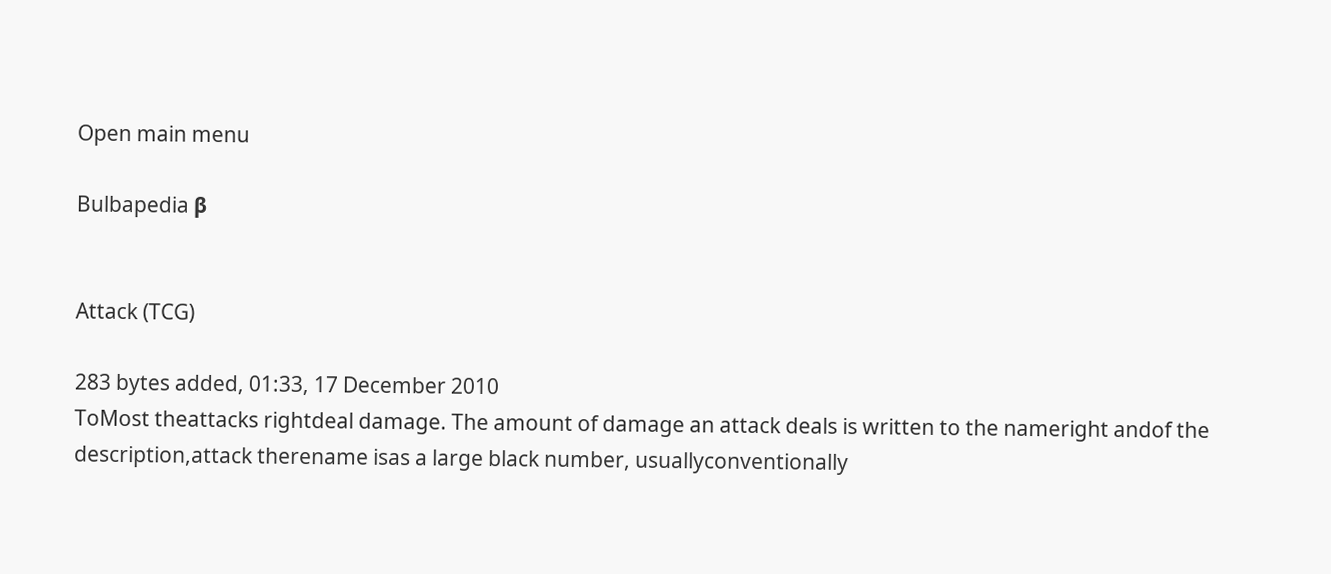Open main menu

Bulbapedia β


Attack (TCG)

283 bytes added, 01:33, 17 December 2010
ToMost theattacks rightdeal damage. The amount of damage an attack deals is written to the nameright andof the description,attack therename isas a large black number, usuallyconventionally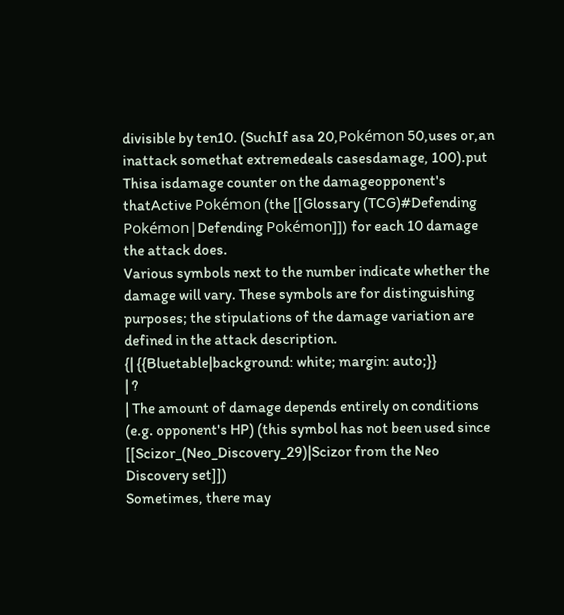divisible by ten10. (SuchIf asa 20,Pokémon 50,uses or,an inattack somethat extremedeals casesdamage, 100).put Thisa isdamage counter on the damageopponent's thatActive Pokémon (the [[Glossary (TCG)#Defending Pokémon|Defending Pokémon]]) for each 10 damage the attack does.
Various symbols next to the number indicate whether the damage will vary. These symbols are for distinguishing purposes; the stipulations of the damage variation are defined in the attack description.
{| {{Bluetable|background: white; margin: auto;}}
| ?
| The amount of damage depends entirely on conditions (e.g. opponent's HP) (this symbol has not been used since [[Scizor_(Neo_Discovery_29)|Scizor from the Neo Discovery set]])
Sometimes, there may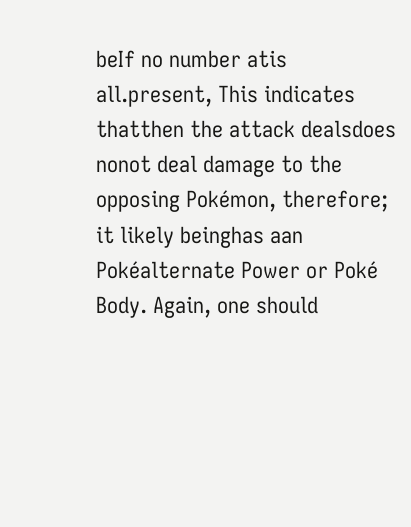beIf no number atis all.present, This indicates thatthen the attack dealsdoes nonot deal damage to the opposing Pokémon, therefore; it likely beinghas aan Pokéalternate Power or Poké Body. Again, one should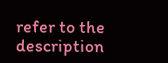refer to the description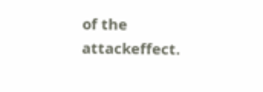of the attackeffect.